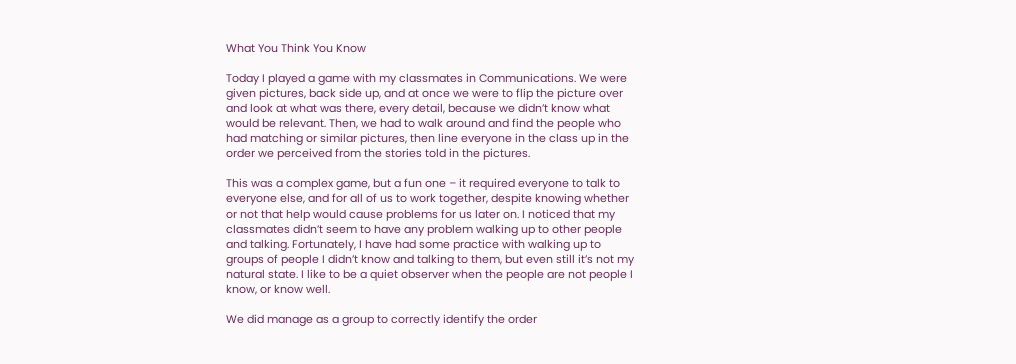What You Think You Know

Today I played a game with my classmates in Communications. We were given pictures, back side up, and at once we were to flip the picture over and look at what was there, every detail, because we didn’t know what would be relevant. Then, we had to walk around and find the people who had matching or similar pictures, then line everyone in the class up in the order we perceived from the stories told in the pictures.

This was a complex game, but a fun one – it required everyone to talk to everyone else, and for all of us to work together, despite knowing whether or not that help would cause problems for us later on. I noticed that my classmates didn’t seem to have any problem walking up to other people and talking. Fortunately, I have had some practice with walking up to groups of people I didn’t know and talking to them, but even still it’s not my natural state. I like to be a quiet observer when the people are not people I know, or know well.

We did manage as a group to correctly identify the order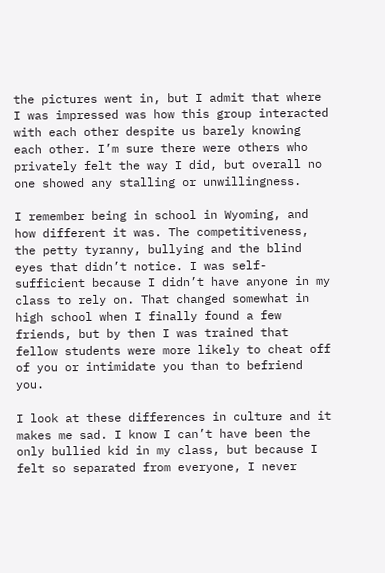the pictures went in, but I admit that where I was impressed was how this group interacted with each other despite us barely knowing each other. I’m sure there were others who privately felt the way I did, but overall no one showed any stalling or unwillingness.

I remember being in school in Wyoming, and how different it was. The competitiveness, the petty tyranny, bullying and the blind eyes that didn’t notice. I was self-sufficient because I didn’t have anyone in my class to rely on. That changed somewhat in high school when I finally found a few friends, but by then I was trained that fellow students were more likely to cheat off of you or intimidate you than to befriend you.

I look at these differences in culture and it makes me sad. I know I can’t have been the only bullied kid in my class, but because I felt so separated from everyone, I never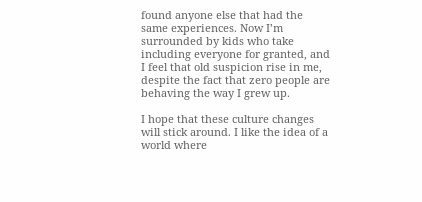found anyone else that had the same experiences. Now I’m surrounded by kids who take including everyone for granted, and I feel that old suspicion rise in me, despite the fact that zero people are behaving the way I grew up.

I hope that these culture changes will stick around. I like the idea of a world where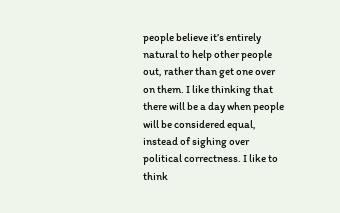people believe it’s entirely natural to help other people out, rather than get one over on them. I like thinking that there will be a day when people will be considered equal, instead of sighing over political correctness. I like to think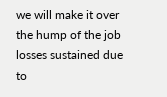we will make it over the hump of the job losses sustained due to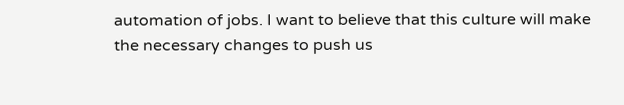automation of jobs. I want to believe that this culture will make the necessary changes to push us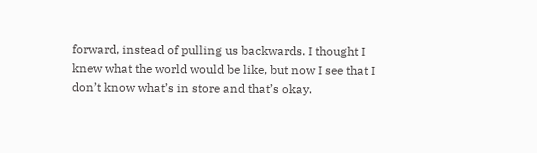forward, instead of pulling us backwards. I thought I knew what the world would be like, but now I see that I don’t know what’s in store and that’s okay.